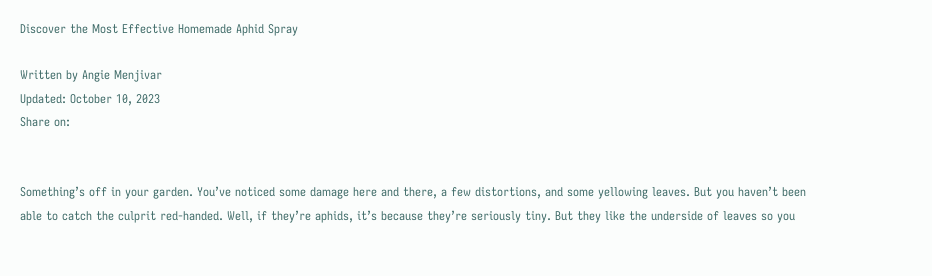Discover the Most Effective Homemade Aphid Spray

Written by Angie Menjivar
Updated: October 10, 2023
Share on:


Something’s off in your garden. You’ve noticed some damage here and there, a few distortions, and some yellowing leaves. But you haven’t been able to catch the culprit red-handed. Well, if they’re aphids, it’s because they’re seriously tiny. But they like the underside of leaves so you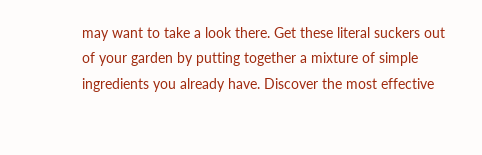may want to take a look there. Get these literal suckers out of your garden by putting together a mixture of simple ingredients you already have. Discover the most effective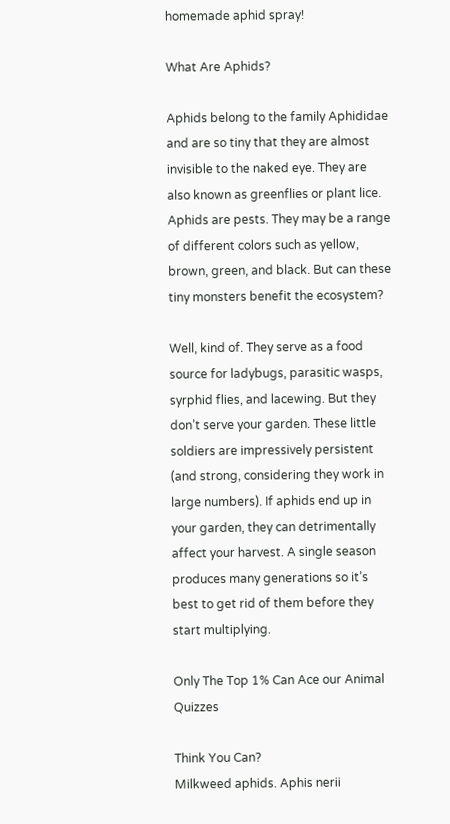homemade aphid spray!

What Are Aphids?

Aphids belong to the family Aphididae and are so tiny that they are almost invisible to the naked eye. They are also known as greenflies or plant lice. Aphids are pests. They may be a range of different colors such as yellow, brown, green, and black. But can these tiny monsters benefit the ecosystem?

Well, kind of. They serve as a food source for ladybugs, parasitic wasps, syrphid flies, and lacewing. But they don’t serve your garden. These little soldiers are impressively persistent (and strong, considering they work in large numbers). If aphids end up in your garden, they can detrimentally affect your harvest. A single season produces many generations so it’s best to get rid of them before they start multiplying.

Only The Top 1% Can Ace our Animal Quizzes

Think You Can?
Milkweed aphids. Aphis nerii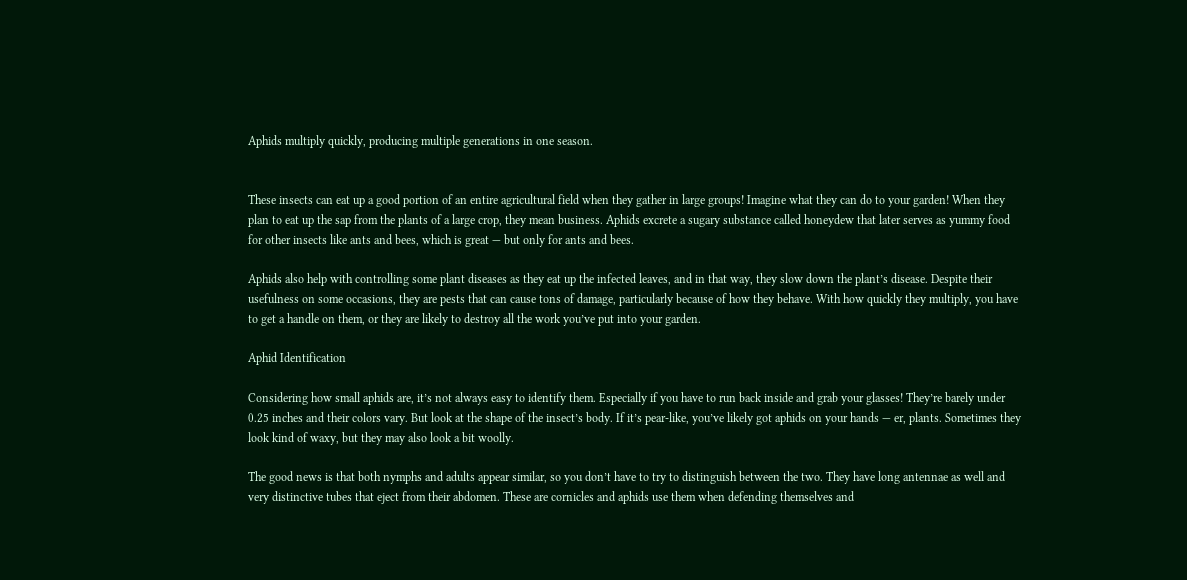Aphids multiply quickly, producing multiple generations in one season.


These insects can eat up a good portion of an entire agricultural field when they gather in large groups! Imagine what they can do to your garden! When they plan to eat up the sap from the plants of a large crop, they mean business. Aphids excrete a sugary substance called honeydew that later serves as yummy food for other insects like ants and bees, which is great — but only for ants and bees.

Aphids also help with controlling some plant diseases as they eat up the infected leaves, and in that way, they slow down the plant’s disease. Despite their usefulness on some occasions, they are pests that can cause tons of damage, particularly because of how they behave. With how quickly they multiply, you have to get a handle on them, or they are likely to destroy all the work you’ve put into your garden.

Aphid Identification

Considering how small aphids are, it’s not always easy to identify them. Especially if you have to run back inside and grab your glasses! They’re barely under 0.25 inches and their colors vary. But look at the shape of the insect’s body. If it’s pear-like, you’ve likely got aphids on your hands — er, plants. Sometimes they look kind of waxy, but they may also look a bit woolly.

The good news is that both nymphs and adults appear similar, so you don’t have to try to distinguish between the two. They have long antennae as well and very distinctive tubes that eject from their abdomen. These are cornicles and aphids use them when defending themselves and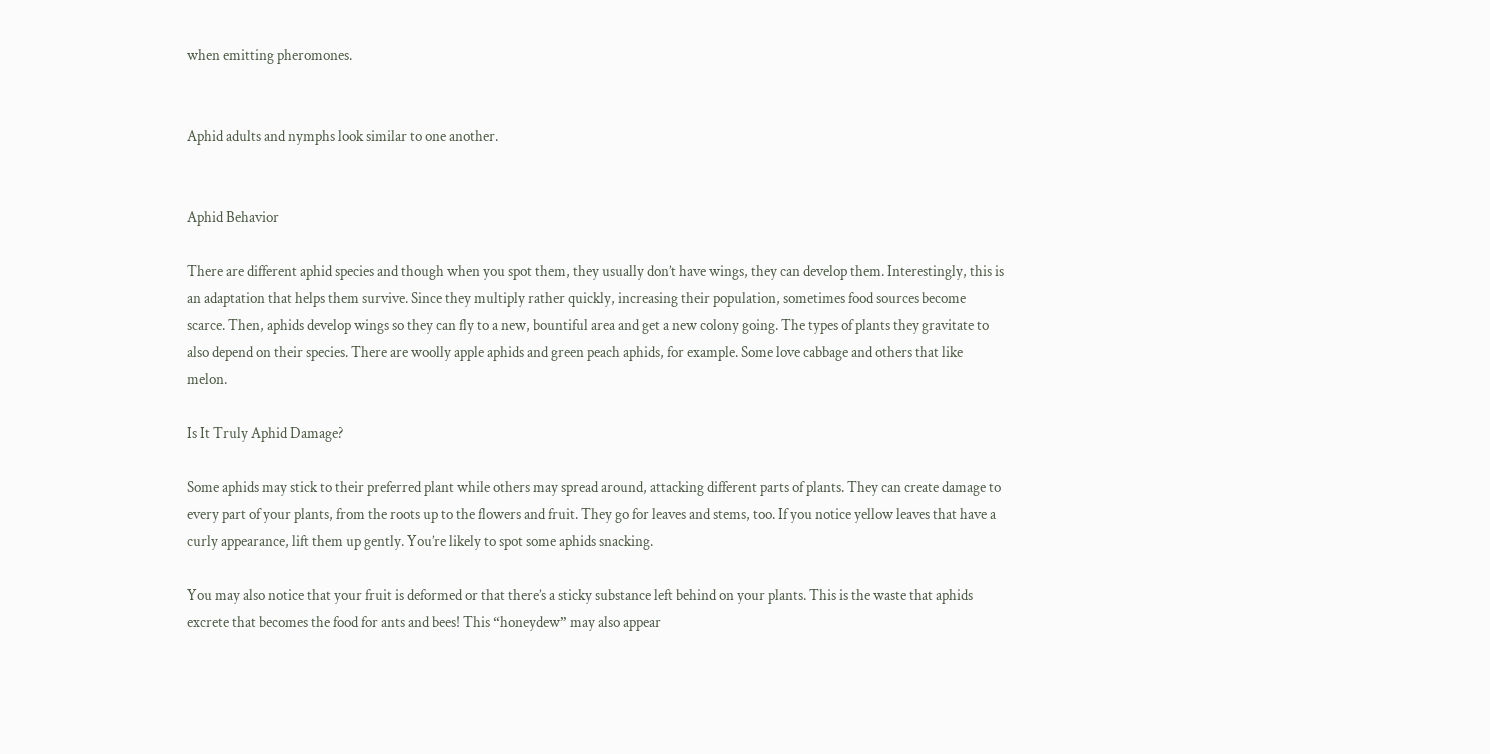when emitting pheromones.


Aphid adults and nymphs look similar to one another.


Aphid Behavior

There are different aphid species and though when you spot them, they usually don’t have wings, they can develop them. Interestingly, this is an adaptation that helps them survive. Since they multiply rather quickly, increasing their population, sometimes food sources become scarce. Then, aphids develop wings so they can fly to a new, bountiful area and get a new colony going. The types of plants they gravitate to also depend on their species. There are woolly apple aphids and green peach aphids, for example. Some love cabbage and others that like melon.

Is It Truly Aphid Damage?

Some aphids may stick to their preferred plant while others may spread around, attacking different parts of plants. They can create damage to every part of your plants, from the roots up to the flowers and fruit. They go for leaves and stems, too. If you notice yellow leaves that have a curly appearance, lift them up gently. You’re likely to spot some aphids snacking.

You may also notice that your fruit is deformed or that there’s a sticky substance left behind on your plants. This is the waste that aphids excrete that becomes the food for ants and bees! This “honeydew” may also appear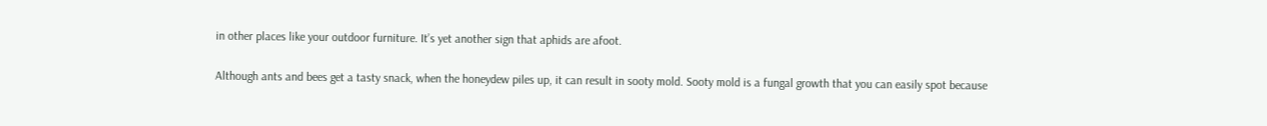in other places like your outdoor furniture. It’s yet another sign that aphids are afoot.

Although ants and bees get a tasty snack, when the honeydew piles up, it can result in sooty mold. Sooty mold is a fungal growth that you can easily spot because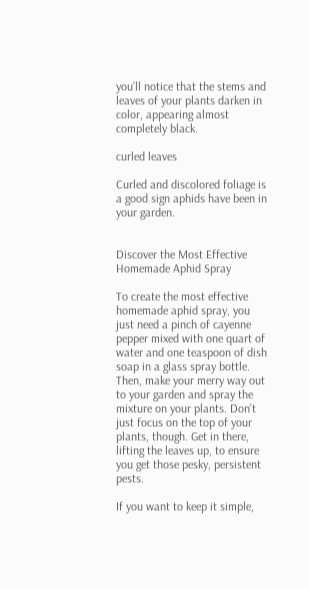you’ll notice that the stems and leaves of your plants darken in color, appearing almost completely black.

curled leaves

Curled and discolored foliage is a good sign aphids have been in your garden.


Discover the Most Effective Homemade Aphid Spray

To create the most effective homemade aphid spray, you just need a pinch of cayenne pepper mixed with one quart of water and one teaspoon of dish soap in a glass spray bottle. Then, make your merry way out to your garden and spray the mixture on your plants. Don’t just focus on the top of your plants, though. Get in there, lifting the leaves up, to ensure you get those pesky, persistent pests.

If you want to keep it simple,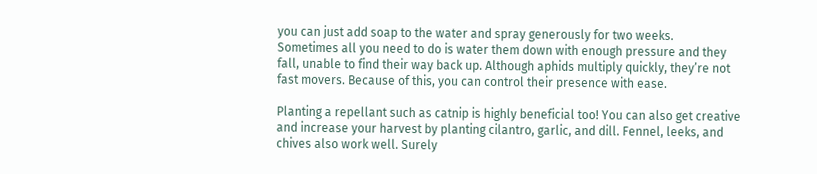you can just add soap to the water and spray generously for two weeks.     Sometimes all you need to do is water them down with enough pressure and they fall, unable to find their way back up. Although aphids multiply quickly, they’re not fast movers. Because of this, you can control their presence with ease.

Planting a repellant such as catnip is highly beneficial too! You can also get creative and increase your harvest by planting cilantro, garlic, and dill. Fennel, leeks, and chives also work well. Surely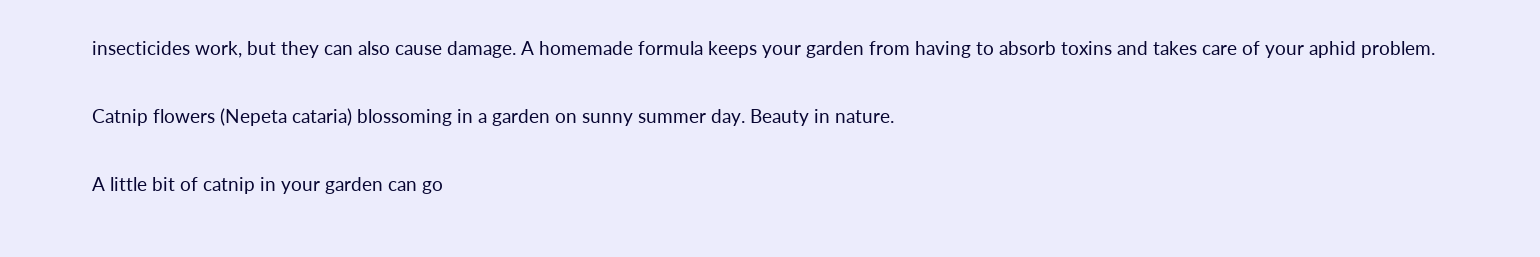insecticides work, but they can also cause damage. A homemade formula keeps your garden from having to absorb toxins and takes care of your aphid problem.

Catnip flowers (Nepeta cataria) blossoming in a garden on sunny summer day. Beauty in nature.

A little bit of catnip in your garden can go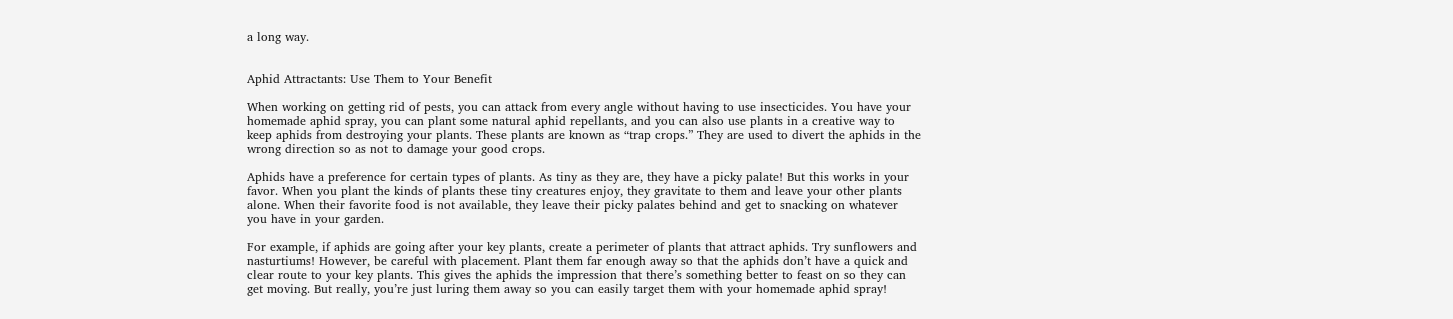a long way.


Aphid Attractants: Use Them to Your Benefit

When working on getting rid of pests, you can attack from every angle without having to use insecticides. You have your homemade aphid spray, you can plant some natural aphid repellants, and you can also use plants in a creative way to keep aphids from destroying your plants. These plants are known as “trap crops.” They are used to divert the aphids in the wrong direction so as not to damage your good crops.

Aphids have a preference for certain types of plants. As tiny as they are, they have a picky palate! But this works in your favor. When you plant the kinds of plants these tiny creatures enjoy, they gravitate to them and leave your other plants alone. When their favorite food is not available, they leave their picky palates behind and get to snacking on whatever you have in your garden.

For example, if aphids are going after your key plants, create a perimeter of plants that attract aphids. Try sunflowers and nasturtiums! However, be careful with placement. Plant them far enough away so that the aphids don’t have a quick and clear route to your key plants. This gives the aphids the impression that there’s something better to feast on so they can get moving. But really, you’re just luring them away so you can easily target them with your homemade aphid spray!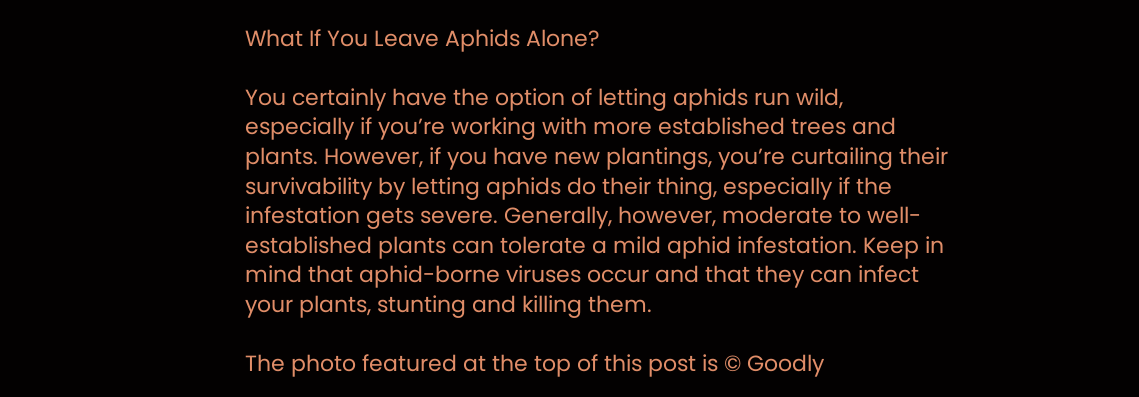What If You Leave Aphids Alone?

You certainly have the option of letting aphids run wild, especially if you’re working with more established trees and plants. However, if you have new plantings, you’re curtailing their survivability by letting aphids do their thing, especially if the infestation gets severe. Generally, however, moderate to well-established plants can tolerate a mild aphid infestation. Keep in mind that aphid-borne viruses occur and that they can infect your plants, stunting and killing them.

The photo featured at the top of this post is © Goodly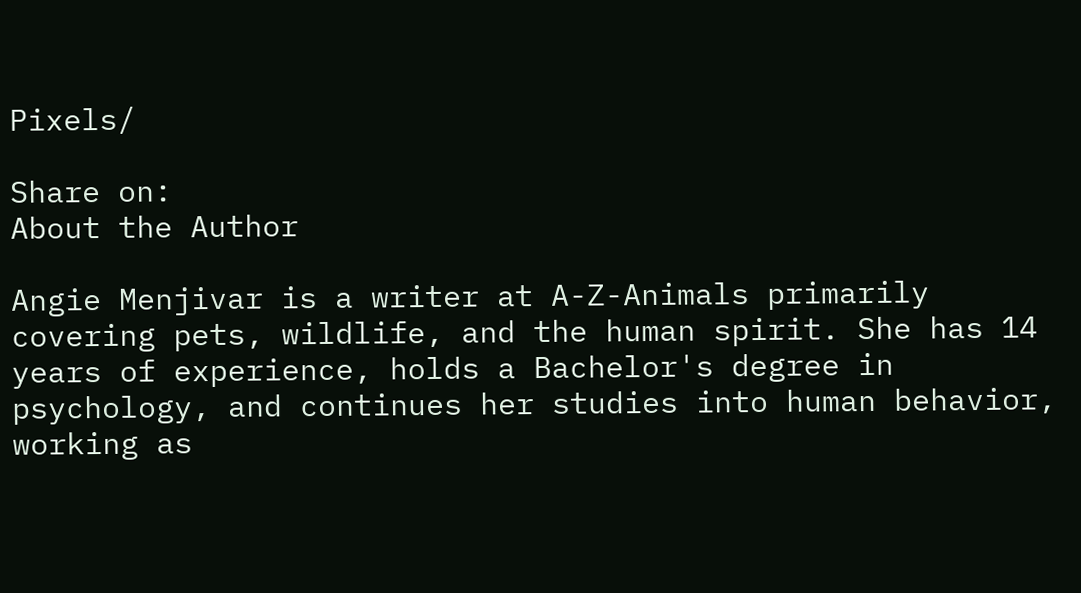Pixels/

Share on:
About the Author

Angie Menjivar is a writer at A-Z-Animals primarily covering pets, wildlife, and the human spirit. She has 14 years of experience, holds a Bachelor's degree in psychology, and continues her studies into human behavior, working as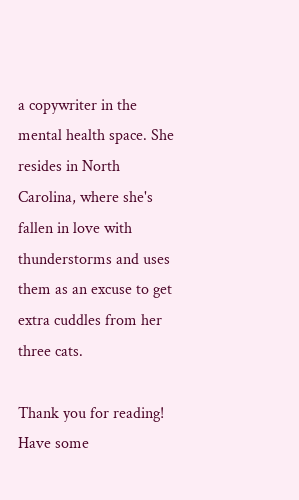a copywriter in the mental health space. She resides in North Carolina, where she's fallen in love with thunderstorms and uses them as an excuse to get extra cuddles from her three cats.

Thank you for reading! Have some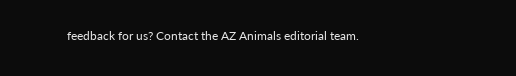feedback for us? Contact the AZ Animals editorial team.